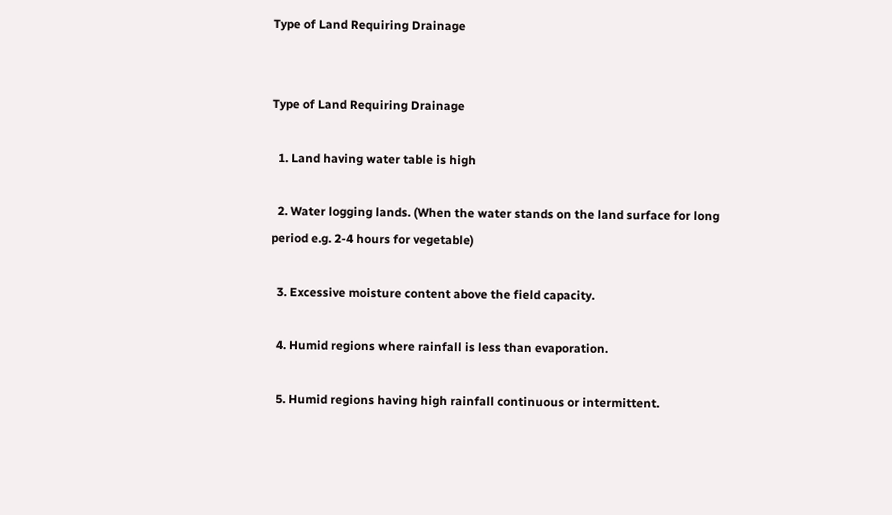Type of Land Requiring Drainage


Type of Land Requiring Drainage

  1. Land having water table is high

  2. Water logging lands. (When the water stands on the land surface for long period e.g. 2-4 hours for vegetable)

  3. Excessive moisture content above the field capacity.

  4. Humid regions where rainfall is less than evaporation.

  5. Humid regions having high rainfall continuous or intermittent.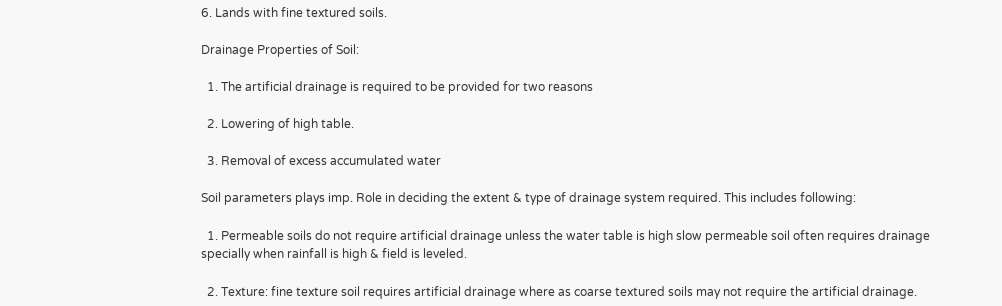6. Lands with fine textured soils.

Drainage Properties of Soil:

  1. The artificial drainage is required to be provided for two reasons

  2. Lowering of high table.

  3. Removal of excess accumulated water

Soil parameters plays imp. Role in deciding the extent & type of drainage system required. This includes following:

  1. Permeable soils do not require artificial drainage unless the water table is high slow permeable soil often requires drainage specially when rainfall is high & field is leveled.

  2. Texture: fine texture soil requires artificial drainage where as coarse textured soils may not require the artificial drainage.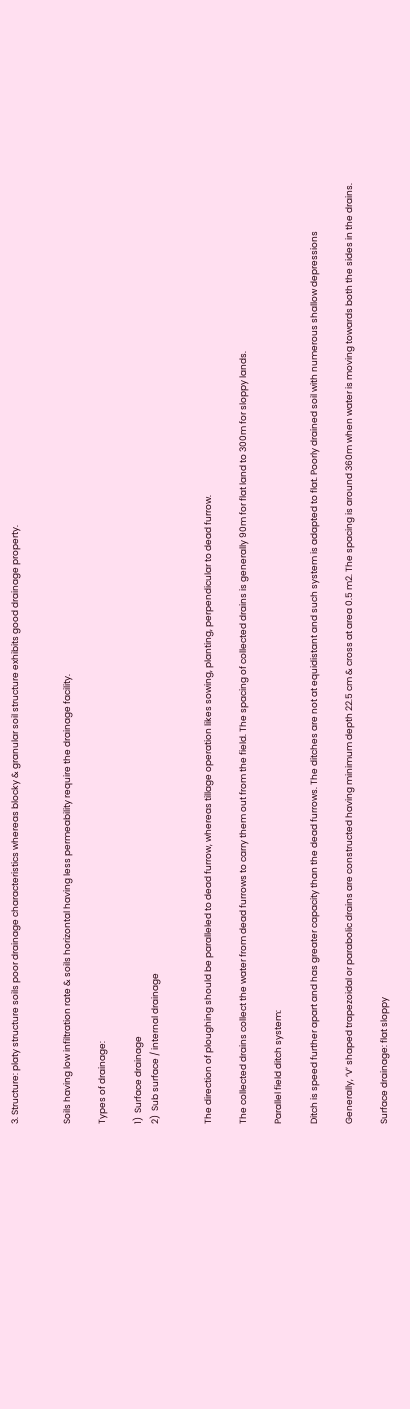3. Structure: platy structure soils poor drainage characteristics whereas blocky & granular soil structure exhibits good drainage property.


Soils having low infiltration rate & soils horizontal having less permeability require the drainage facility.

Types of drainage:

1)  Surface drainage
2)  Sub surface / internal drainage


The direction of ploughing should be paralleled to dead furrow, whereas tillage operation likes sowing, planting, perpendicular to dead furrow.

The collected drains collect the water from dead furrows to carry them out from the field. The spacing of collected drains is generally 90m for flat land to 300m for sloppy lands.

Parallel field ditch system:

Ditch is speed further apart and has greater capacity than the dead furrows. The ditches are not at equidistant and such system is adapted to flat. Poorly drained soil with numerous shallow depressions

Generally, ‘V’ shaped trapezoidal or parabolic drains are constructed having minimum depth 22.5 cm & cross at area 0.5 m2. The spacing is around 360m when water is moving towards both the sides in the drains.

Surface drainage: flat sloppy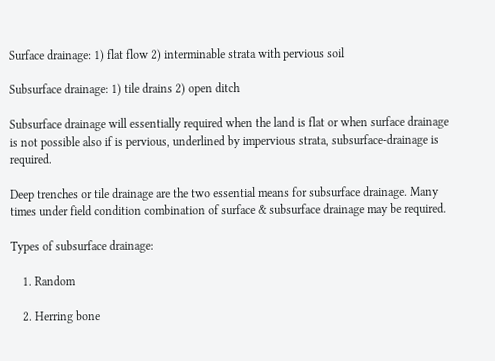Surface drainage: 1) flat flow 2) interminable strata with pervious soil

Subsurface drainage: 1) tile drains 2) open ditch

Subsurface drainage will essentially required when the land is flat or when surface drainage is not possible also if is pervious, underlined by impervious strata, subsurface-drainage is required.

Deep trenches or tile drainage are the two essential means for subsurface drainage. Many times under field condition combination of surface & subsurface drainage may be required.

Types of subsurface drainage:

    1. Random

    2. Herring bone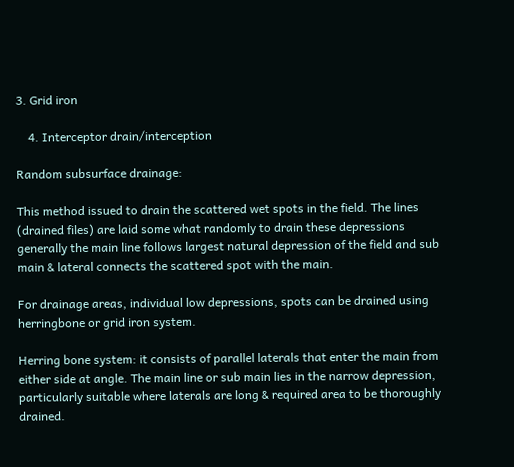3. Grid iron

    4. Interceptor drain/interception

Random subsurface drainage:

This method issued to drain the scattered wet spots in the field. The lines (drained files) are laid some what randomly to drain these depressions generally the main line follows largest natural depression of the field and sub main & lateral connects the scattered spot with the main.

For drainage areas, individual low depressions, spots can be drained using herringbone or grid iron system.

Herring bone system: it consists of parallel laterals that enter the main from either side at angle. The main line or sub main lies in the narrow depression, particularly suitable where laterals are long & required area to be thoroughly drained.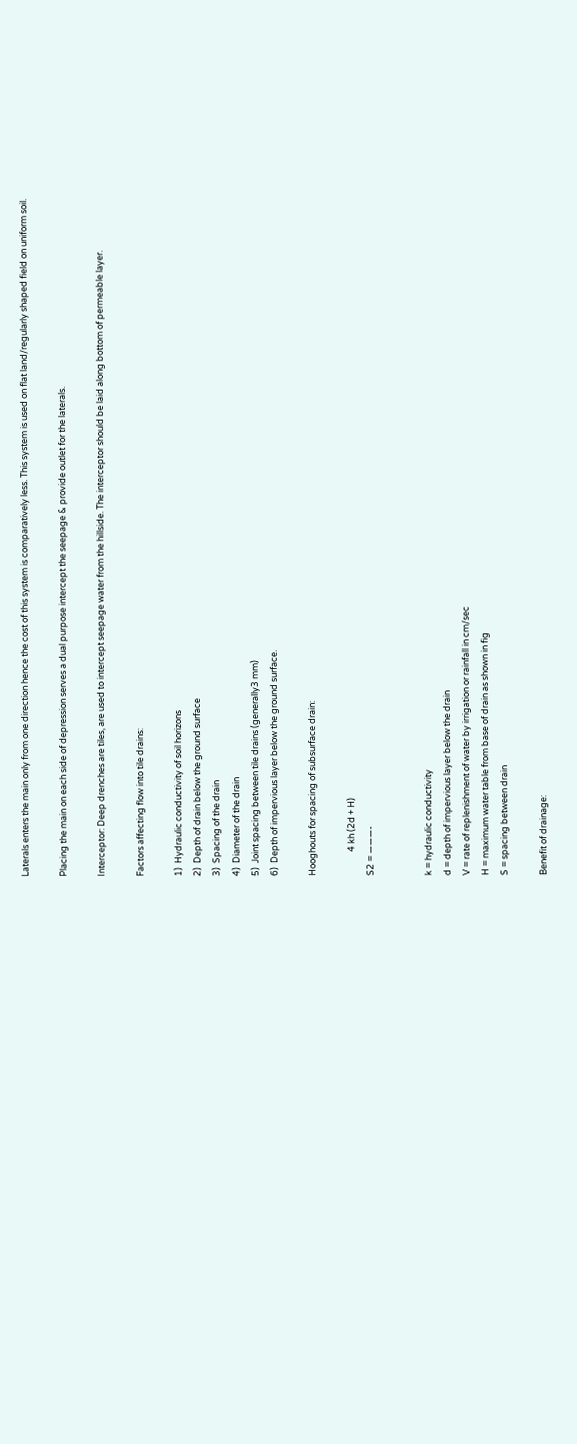Laterals enters the main only from one direction hence the cost of this system is comparatively less. This system is used on flat land/regularly shaped field on uniform soil.

Placing the main on each side of depression serves a dual purpose intercept the seepage & provide outlet for the laterals.

Interceptor: Deep drenches are tiles, are used to intercept seepage water from the hillside. The interceptor should be laid along bottom of permeable layer.

Factors affecting flow into tile drains:

1)  Hydraulic conductivity of soil horizons
2)  Depth of drain below the ground surface
3)  Spacing of the drain
4)  Diameter of the drain
5)  Joint spacing between tile drains (generally3 mm)
6)  Depth of impervious layer below the ground surface.

Hooghouts for spacing of subsurface drain:

            4 kh (2d + H)
S2 = ———-


k = hydraulic conductivity
d = depth of impervious layer below the drain
V = rate of replenishment of water by irrigation or rainfall in cm/sec
H = maximum water table from base of drain as shown in fig
S = spacing between drain

Benefit of drainage: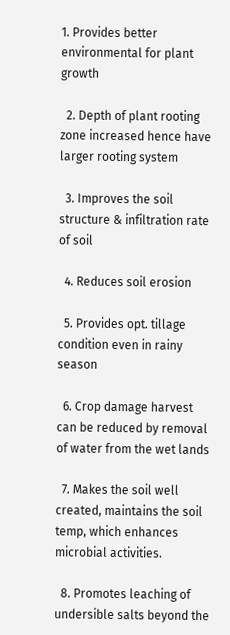1. Provides better environmental for plant growth

  2. Depth of plant rooting zone increased hence have larger rooting system

  3. Improves the soil structure & infiltration rate of soil

  4. Reduces soil erosion

  5. Provides opt. tillage condition even in rainy season

  6. Crop damage harvest can be reduced by removal of water from the wet lands

  7. Makes the soil well created, maintains the soil temp, which enhances microbial activities.

  8. Promotes leaching of undersible salts beyond the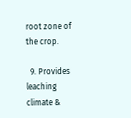root zone of the crop.

  9. Provides leaching climate &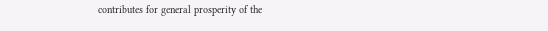contributes for general prosperity of the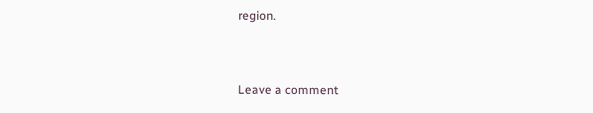region.


Leave a comment